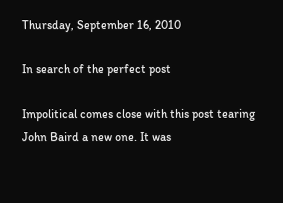Thursday, September 16, 2010

In search of the perfect post

Impolitical comes close with this post tearing John Baird a new one. It was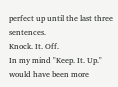perfect up until the last three sentences.
Knock. It. Off.
In my mind "Keep. It. Up." would have been more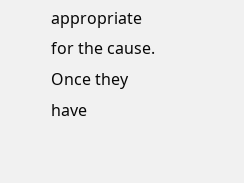appropriate for the cause. Once they have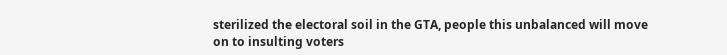sterilized the electoral soil in the GTA, people this unbalanced will move on to insulting voters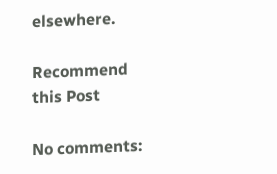elsewhere.

Recommend this Post

No comments: